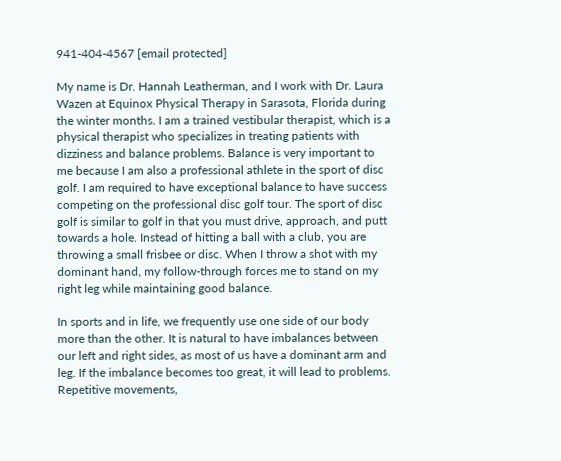941-404-4567 [email protected]

My name is Dr. Hannah Leatherman, and I work with Dr. Laura Wazen at Equinox Physical Therapy in Sarasota, Florida during the winter months. I am a trained vestibular therapist, which is a physical therapist who specializes in treating patients with dizziness and balance problems. Balance is very important to me because I am also a professional athlete in the sport of disc golf. I am required to have exceptional balance to have success competing on the professional disc golf tour. The sport of disc golf is similar to golf in that you must drive, approach, and putt towards a hole. Instead of hitting a ball with a club, you are throwing a small frisbee or disc. When I throw a shot with my dominant hand, my follow-through forces me to stand on my right leg while maintaining good balance.

In sports and in life, we frequently use one side of our body more than the other. It is natural to have imbalances between our left and right sides, as most of us have a dominant arm and leg. If the imbalance becomes too great, it will lead to problems. Repetitive movements,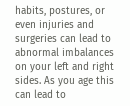habits, postures, or even injuries and surgeries can lead to abnormal imbalances on your left and right sides. As you age this can lead to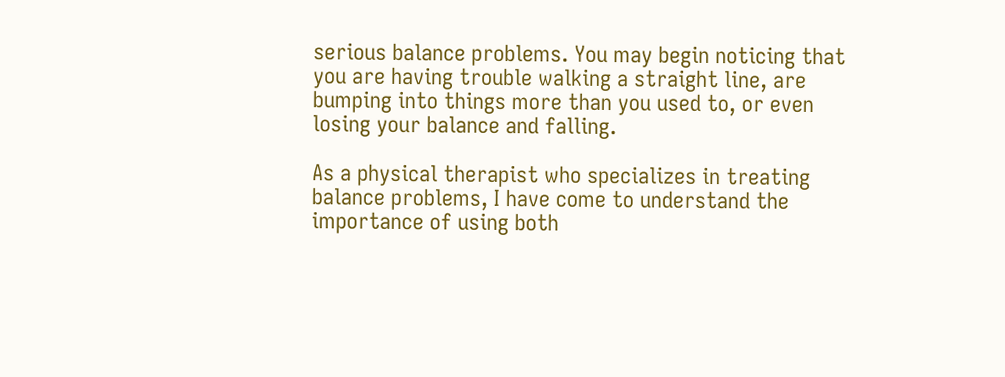serious balance problems. You may begin noticing that you are having trouble walking a straight line, are bumping into things more than you used to, or even losing your balance and falling.

As a physical therapist who specializes in treating balance problems, I have come to understand the importance of using both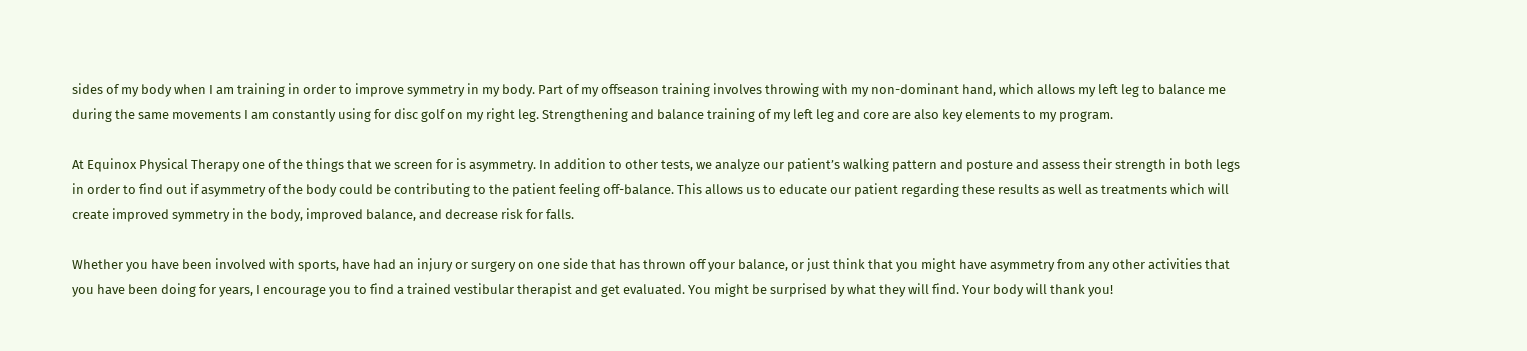sides of my body when I am training in order to improve symmetry in my body. Part of my offseason training involves throwing with my non-dominant hand, which allows my left leg to balance me during the same movements I am constantly using for disc golf on my right leg. Strengthening and balance training of my left leg and core are also key elements to my program.

At Equinox Physical Therapy one of the things that we screen for is asymmetry. In addition to other tests, we analyze our patient’s walking pattern and posture and assess their strength in both legs in order to find out if asymmetry of the body could be contributing to the patient feeling off-balance. This allows us to educate our patient regarding these results as well as treatments which will create improved symmetry in the body, improved balance, and decrease risk for falls.

Whether you have been involved with sports, have had an injury or surgery on one side that has thrown off your balance, or just think that you might have asymmetry from any other activities that you have been doing for years, I encourage you to find a trained vestibular therapist and get evaluated. You might be surprised by what they will find. Your body will thank you!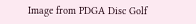Image from PDGA Disc Golf